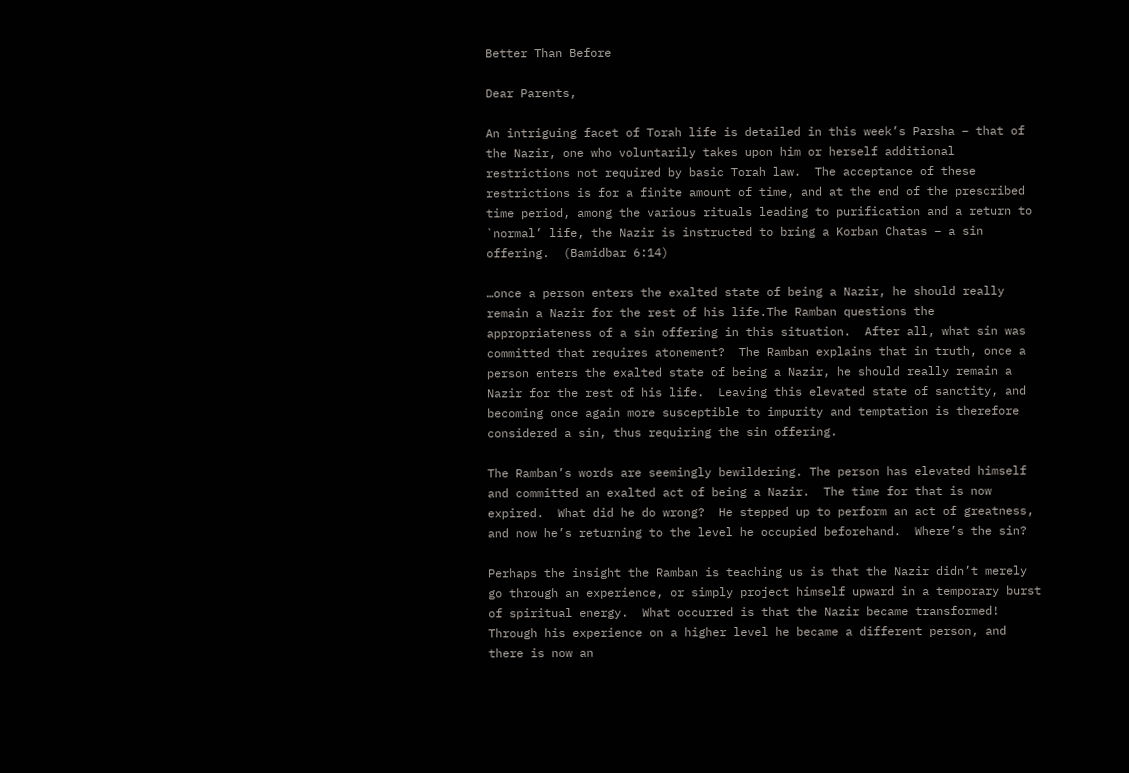Better Than Before

Dear Parents,

An intriguing facet of Torah life is detailed in this week’s Parsha – that of the Nazir, one who voluntarily takes upon him or herself additional restrictions not required by basic Torah law.  The acceptance of these restrictions is for a finite amount of time, and at the end of the prescribed time period, among the various rituals leading to purification and a return to `normal’ life, the Nazir is instructed to bring a Korban Chatas – a sin offering.  (Bamidbar 6:14)

…once a person enters the exalted state of being a Nazir, he should really remain a Nazir for the rest of his life.The Ramban questions the appropriateness of a sin offering in this situation.  After all, what sin was committed that requires atonement?  The Ramban explains that in truth, once a person enters the exalted state of being a Nazir, he should really remain a Nazir for the rest of his life.  Leaving this elevated state of sanctity, and becoming once again more susceptible to impurity and temptation is therefore considered a sin, thus requiring the sin offering.

The Ramban’s words are seemingly bewildering. The person has elevated himself and committed an exalted act of being a Nazir.  The time for that is now expired.  What did he do wrong?  He stepped up to perform an act of greatness, and now he’s returning to the level he occupied beforehand.  Where’s the sin?

Perhaps the insight the Ramban is teaching us is that the Nazir didn’t merely go through an experience, or simply project himself upward in a temporary burst of spiritual energy.  What occurred is that the Nazir became transformed! Through his experience on a higher level he became a different person, and there is now an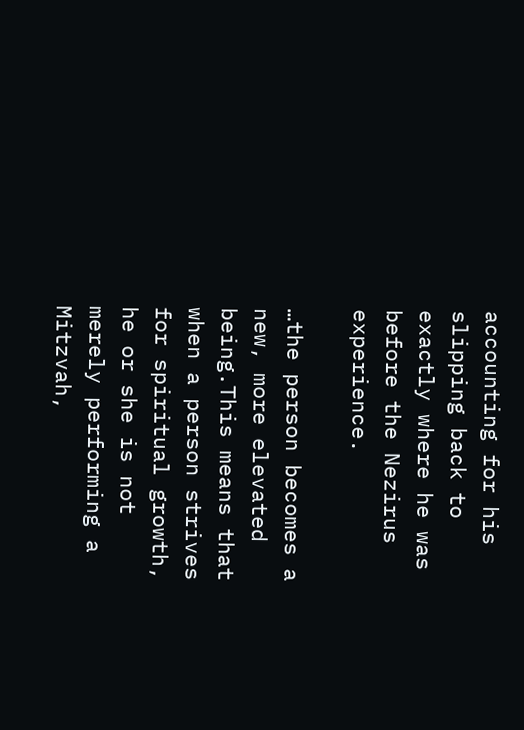accounting for his slipping back to exactly where he was before the Nezirus experience.

…the person becomes a new, more elevated being.This means that when a person strives for spiritual growth, he or she is not merely performing a Mitzvah,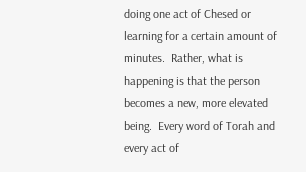doing one act of Chesed or learning for a certain amount of minutes.  Rather, what is happening is that the person becomes a new, more elevated being.  Every word of Torah and every act of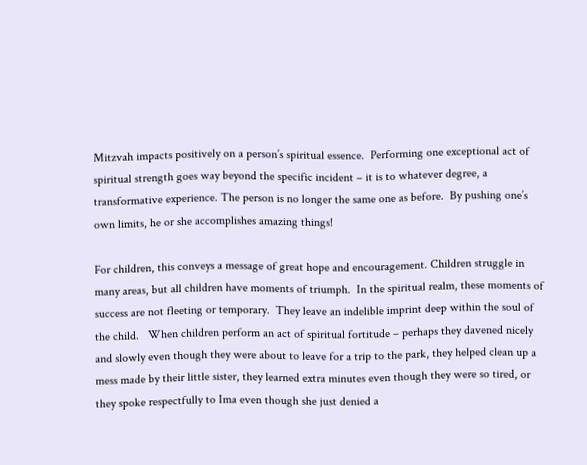Mitzvah impacts positively on a person’s spiritual essence.  Performing one exceptional act of spiritual strength goes way beyond the specific incident – it is to whatever degree, a transformative experience. The person is no longer the same one as before.  By pushing one’s own limits, he or she accomplishes amazing things!

For children, this conveys a message of great hope and encouragement. Children struggle in many areas, but all children have moments of triumph.  In the spiritual realm, these moments of success are not fleeting or temporary.  They leave an indelible imprint deep within the soul of the child.   When children perform an act of spiritual fortitude – perhaps they davened nicely and slowly even though they were about to leave for a trip to the park, they helped clean up a mess made by their little sister, they learned extra minutes even though they were so tired, or they spoke respectfully to Ima even though she just denied a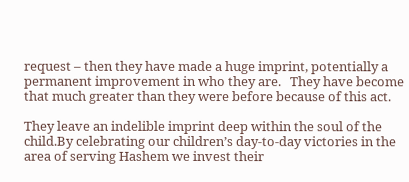request – then they have made a huge imprint, potentially a permanent improvement in who they are.   They have become that much greater than they were before because of this act.

They leave an indelible imprint deep within the soul of the child.By celebrating our children’s day-to-day victories in the area of serving Hashem we invest their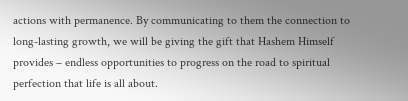actions with permanence. By communicating to them the connection to long-lasting growth, we will be giving the gift that Hashem Himself provides – endless opportunities to progress on the road to spiritual perfection that life is all about.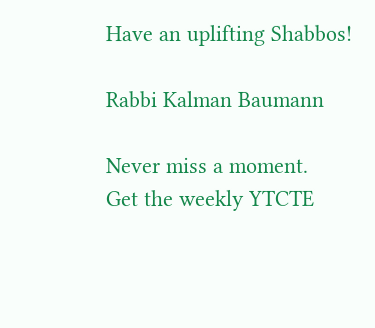Have an uplifting Shabbos!

Rabbi Kalman Baumann

Never miss a moment.
Get the weekly YTCTE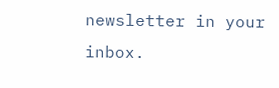newsletter in your inbox.